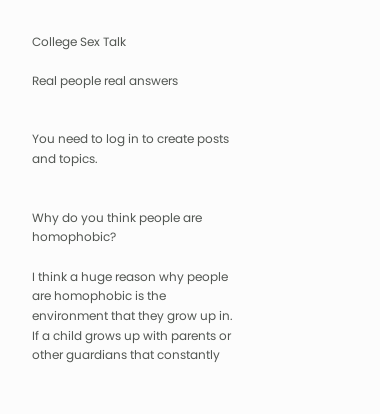College Sex Talk

Real people real answers


You need to log in to create posts and topics.


Why do you think people are homophobic?

I think a huge reason why people are homophobic is the environment that they grow up in. If a child grows up with parents or other guardians that constantly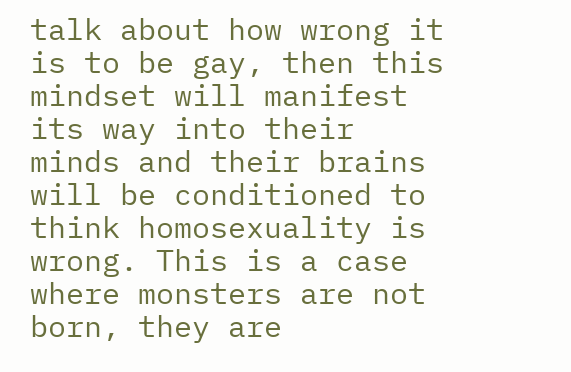talk about how wrong it is to be gay, then this mindset will manifest its way into their minds and their brains will be conditioned to think homosexuality is wrong. This is a case where monsters are not born, they are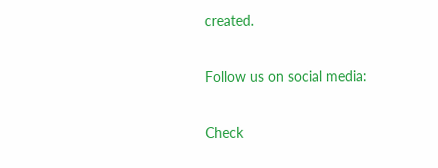created.

Follow us on social media:

Check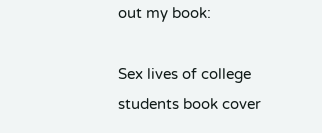out my book:

Sex lives of college students book cover